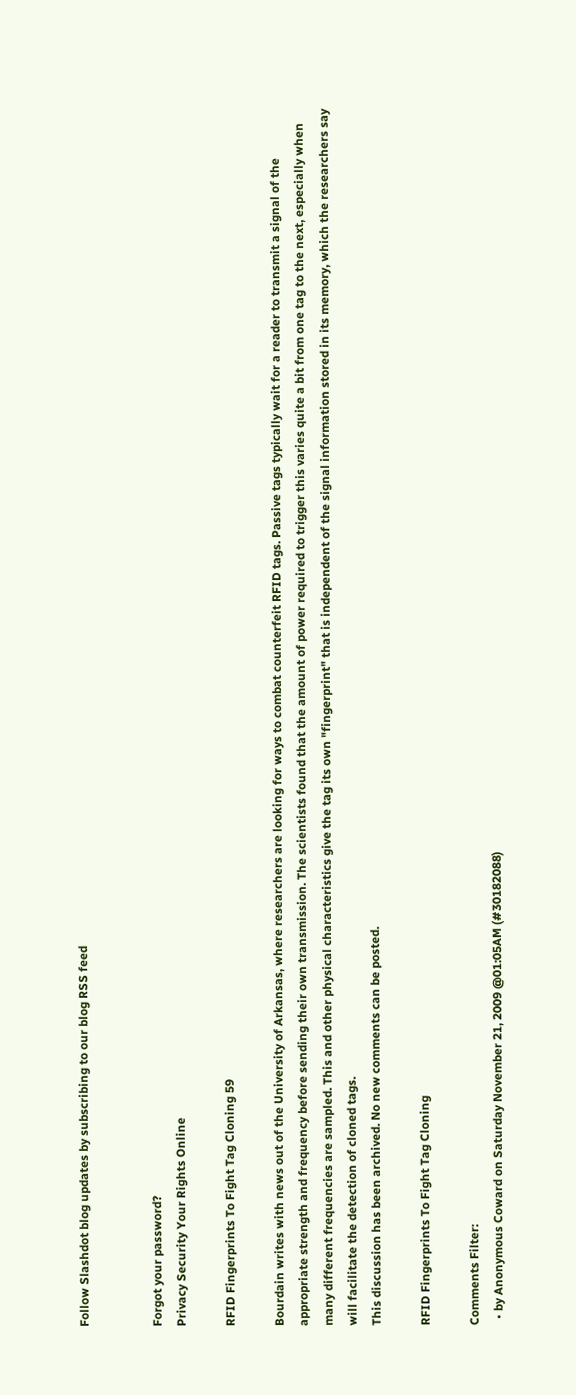Follow Slashdot blog updates by subscribing to our blog RSS feed


Forgot your password?
Privacy Security Your Rights Online

RFID Fingerprints To Fight Tag Cloning 59

Bourdain writes with news out of the University of Arkansas, where researchers are looking for ways to combat counterfeit RFID tags. Passive tags typically wait for a reader to transmit a signal of the appropriate strength and frequency before sending their own transmission. The scientists found that the amount of power required to trigger this varies quite a bit from one tag to the next, especially when many different frequencies are sampled. This and other physical characteristics give the tag its own "fingerprint" that is independent of the signal information stored in its memory, which the researchers say will facilitate the detection of cloned tags.
This discussion has been archived. No new comments can be posted.

RFID Fingerprints To Fight Tag Cloning

Comments Filter:
  • by Anonymous Coward on Saturday November 21, 2009 @01:05AM (#30182088)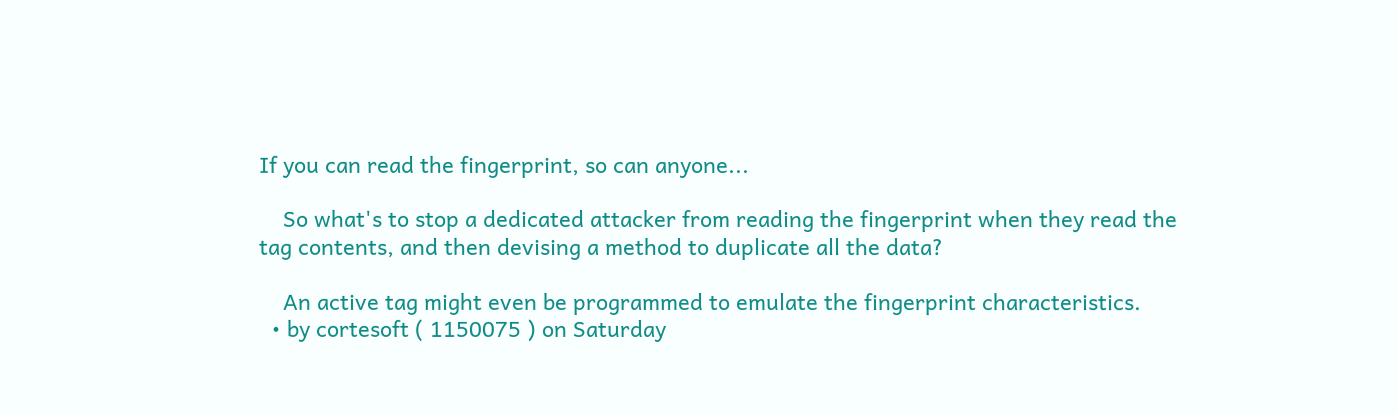If you can read the fingerprint, so can anyone...

    So what's to stop a dedicated attacker from reading the fingerprint when they read the tag contents, and then devising a method to duplicate all the data?

    An active tag might even be programmed to emulate the fingerprint characteristics.
  • by cortesoft ( 1150075 ) on Saturday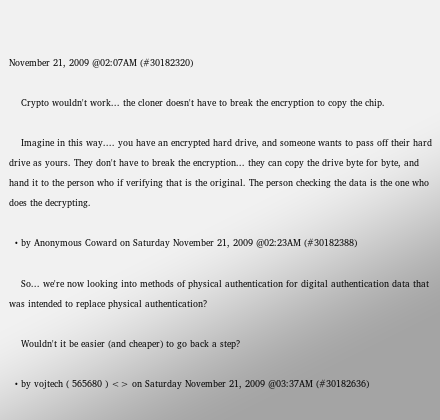November 21, 2009 @02:07AM (#30182320)

    Crypto wouldn't work... the cloner doesn't have to break the encryption to copy the chip.

    Imagine in this way.... you have an encrypted hard drive, and someone wants to pass off their hard drive as yours. They don't have to break the encryption... they can copy the drive byte for byte, and hand it to the person who if verifying that is the original. The person checking the data is the one who does the decrypting.

  • by Anonymous Coward on Saturday November 21, 2009 @02:23AM (#30182388)

    So... we're now looking into methods of physical authentication for digital authentication data that was intended to replace physical authentication?

    Wouldn't it be easier (and cheaper) to go back a step?

  • by vojtech ( 565680 ) <> on Saturday November 21, 2009 @03:37AM (#30182636)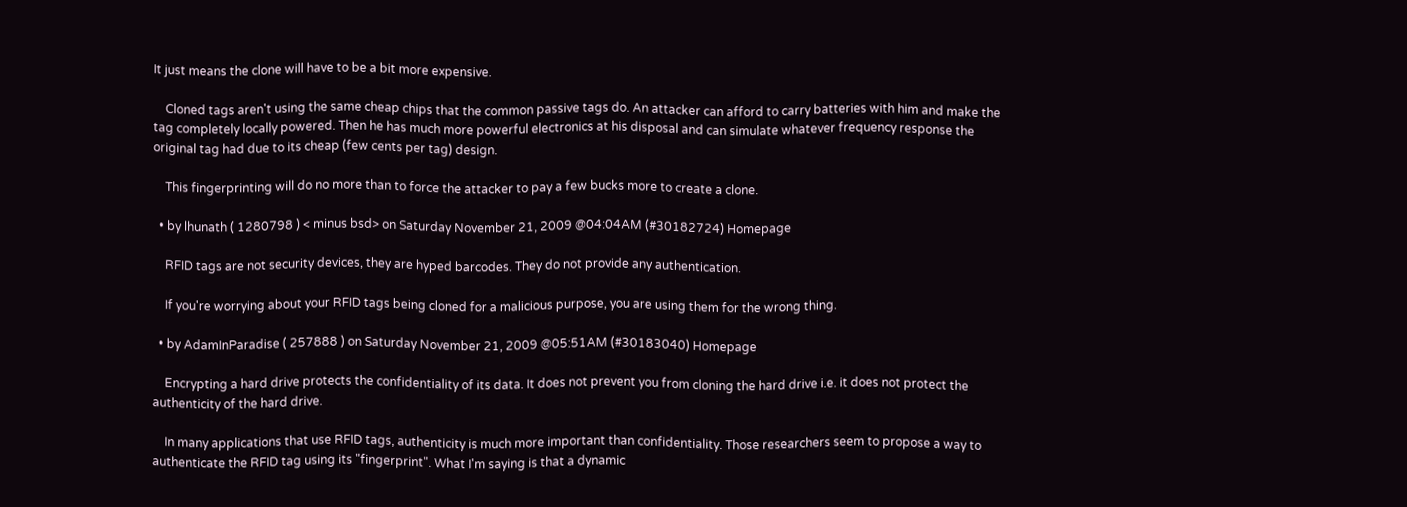It just means the clone will have to be a bit more expensive.

    Cloned tags aren't using the same cheap chips that the common passive tags do. An attacker can afford to carry batteries with him and make the tag completely locally powered. Then he has much more powerful electronics at his disposal and can simulate whatever frequency response the original tag had due to its cheap (few cents per tag) design.

    This fingerprinting will do no more than to force the attacker to pay a few bucks more to create a clone.

  • by lhunath ( 1280798 ) < minus bsd> on Saturday November 21, 2009 @04:04AM (#30182724) Homepage

    RFID tags are not security devices, they are hyped barcodes. They do not provide any authentication.

    If you're worrying about your RFID tags being cloned for a malicious purpose, you are using them for the wrong thing.

  • by AdamInParadise ( 257888 ) on Saturday November 21, 2009 @05:51AM (#30183040) Homepage

    Encrypting a hard drive protects the confidentiality of its data. It does not prevent you from cloning the hard drive i.e. it does not protect the authenticity of the hard drive.

    In many applications that use RFID tags, authenticity is much more important than confidentiality. Those researchers seem to propose a way to authenticate the RFID tag using its "fingerprint". What I'm saying is that a dynamic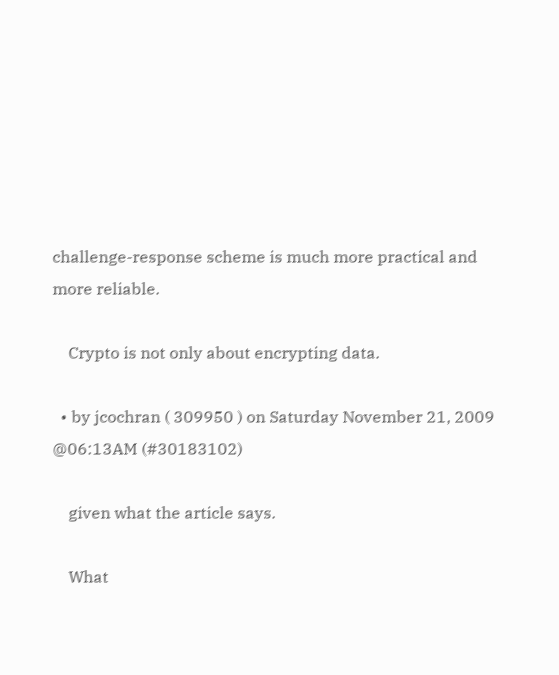challenge-response scheme is much more practical and more reliable.

    Crypto is not only about encrypting data.

  • by jcochran ( 309950 ) on Saturday November 21, 2009 @06:13AM (#30183102)

    given what the article says.

    What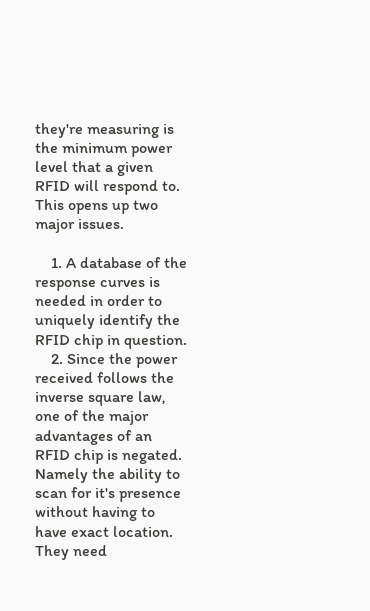they're measuring is the minimum power level that a given RFID will respond to. This opens up two major issues.

    1. A database of the response curves is needed in order to uniquely identify the RFID chip in question.
    2. Since the power received follows the inverse square law, one of the major advantages of an RFID chip is negated. Namely the ability to scan for it's presence without having to have exact location. They need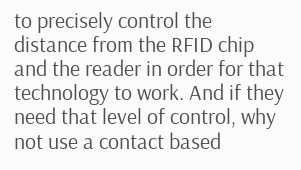to precisely control the distance from the RFID chip and the reader in order for that technology to work. And if they need that level of control, why not use a contact based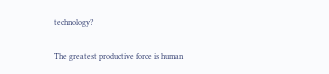technology?

The greatest productive force is human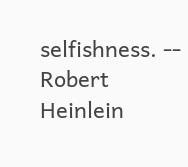selfishness. -- Robert Heinlein